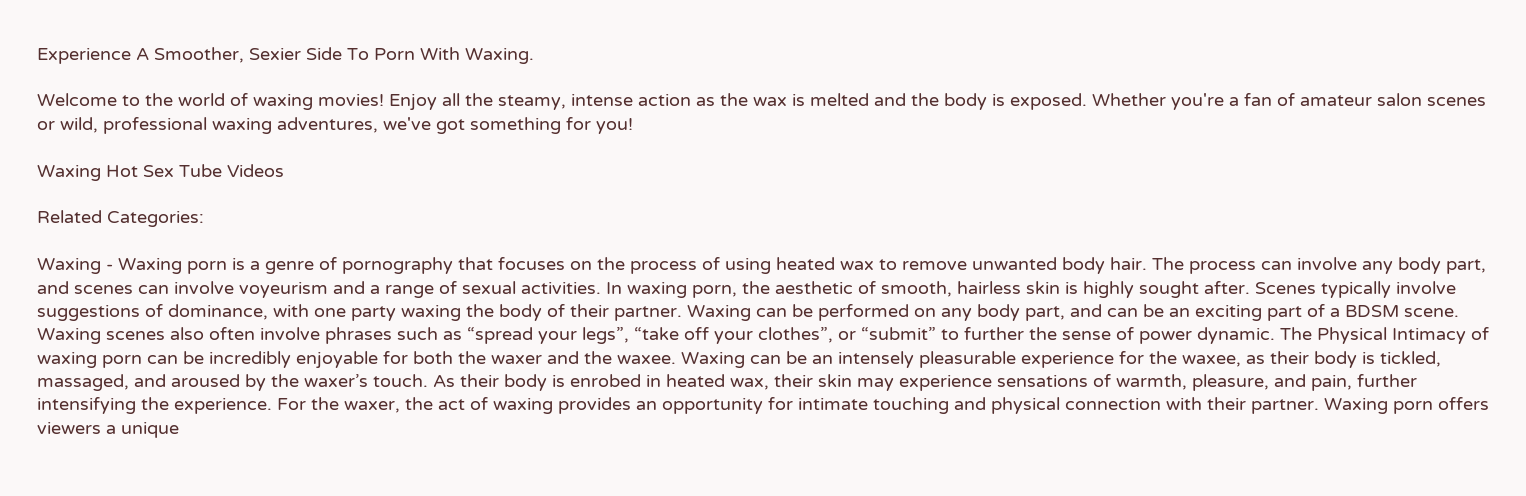Experience A Smoother, Sexier Side To Porn With Waxing.

Welcome to the world of waxing movies! Enjoy all the steamy, intense action as the wax is melted and the body is exposed. Whether you're a fan of amateur salon scenes or wild, professional waxing adventures, we've got something for you!

Waxing Hot Sex Tube Videos

Related Categories:

Waxing - Waxing porn is a genre of pornography that focuses on the process of using heated wax to remove unwanted body hair. The process can involve any body part, and scenes can involve voyeurism and a range of sexual activities. In waxing porn, the aesthetic of smooth, hairless skin is highly sought after. Scenes typically involve suggestions of dominance, with one party waxing the body of their partner. Waxing can be performed on any body part, and can be an exciting part of a BDSM scene. Waxing scenes also often involve phrases such as “spread your legs”, “take off your clothes”, or “submit” to further the sense of power dynamic. The Physical Intimacy of waxing porn can be incredibly enjoyable for both the waxer and the waxee. Waxing can be an intensely pleasurable experience for the waxee, as their body is tickled, massaged, and aroused by the waxer’s touch. As their body is enrobed in heated wax, their skin may experience sensations of warmth, pleasure, and pain, further intensifying the experience. For the waxer, the act of waxing provides an opportunity for intimate touching and physical connection with their partner. Waxing porn offers viewers a unique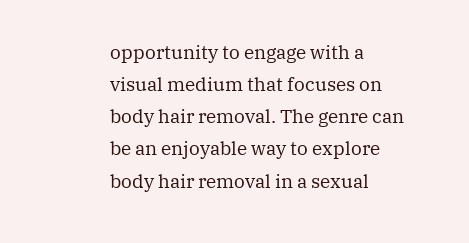opportunity to engage with a visual medium that focuses on body hair removal. The genre can be an enjoyable way to explore body hair removal in a sexual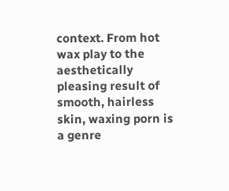context. From hot wax play to the aesthetically pleasing result of smooth, hairless skin, waxing porn is a genre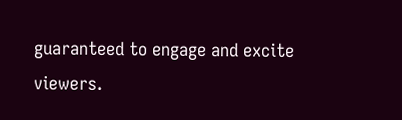guaranteed to engage and excite viewers.